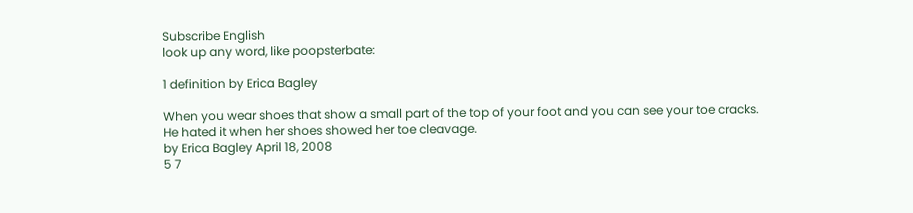Subscribe English
look up any word, like poopsterbate:

1 definition by Erica Bagley

When you wear shoes that show a small part of the top of your foot and you can see your toe cracks.
He hated it when her shoes showed her toe cleavage.
by Erica Bagley April 18, 2008
5 7